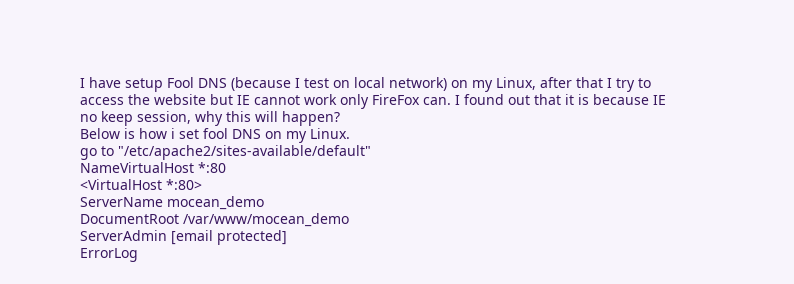I have setup Fool DNS (because I test on local network) on my Linux, after that I try to access the website but IE cannot work only FireFox can. I found out that it is because IE no keep session, why this will happen?
Below is how i set fool DNS on my Linux.
go to "/etc/apache2/sites-available/default"
NameVirtualHost *:80
<VirtualHost *:80>
ServerName mocean_demo
DocumentRoot /var/www/mocean_demo
ServerAdmin [email protected]
ErrorLog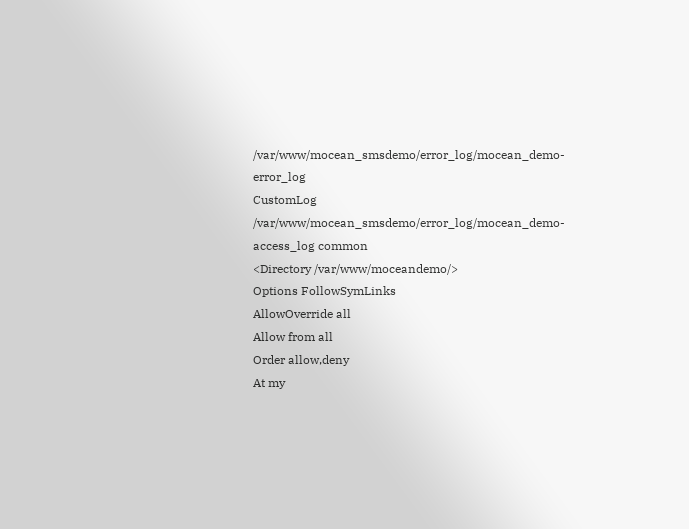/var/www/mocean_smsdemo/error_log/mocean_demo-error_log
CustomLog /var/www/mocean_smsdemo/error_log/mocean_demo-access_log common
<Directory /var/www/moceandemo/>
Options FollowSymLinks
AllowOverride all
Allow from all
Order allow,deny
At my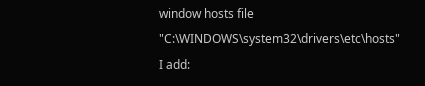window hosts file "C:\WINDOWS\system32\drivers\etc\hosts" I add: